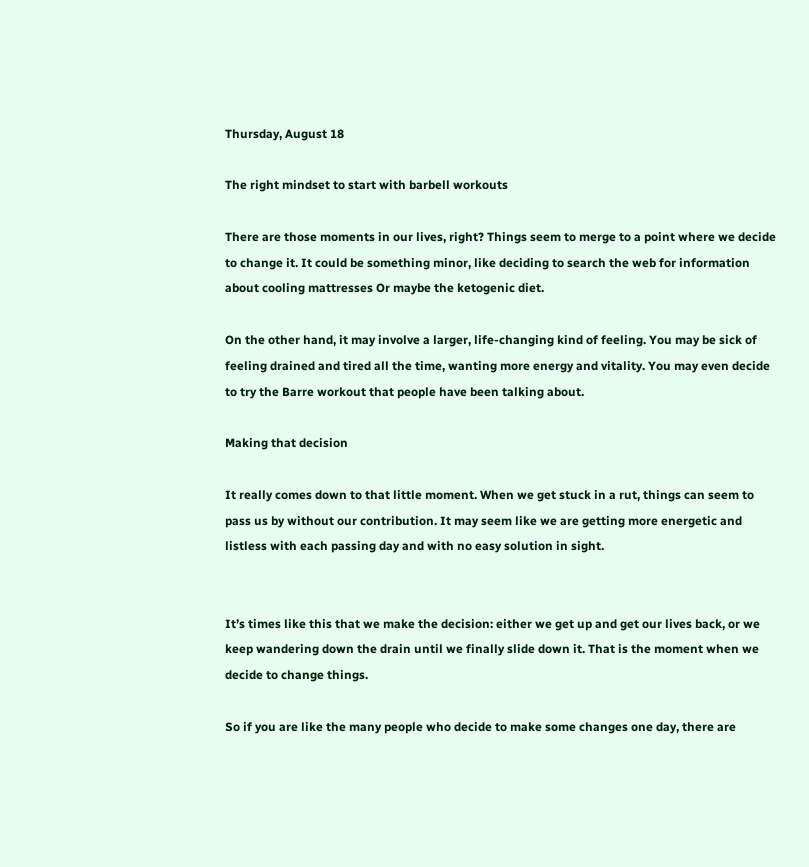Thursday, August 18

The right mindset to start with barbell workouts

There are those moments in our lives, right? Things seem to merge to a point where we decide to change it. It could be something minor, like deciding to search the web for information about cooling mattresses Or maybe the ketogenic diet.

On the other hand, it may involve a larger, life-changing kind of feeling. You may be sick of feeling drained and tired all the time, wanting more energy and vitality. You may even decide to try the Barre workout that people have been talking about.

Making that decision

It really comes down to that little moment. When we get stuck in a rut, things can seem to pass us by without our contribution. It may seem like we are getting more energetic and listless with each passing day and with no easy solution in sight.


It’s times like this that we make the decision: either we get up and get our lives back, or we keep wandering down the drain until we finally slide down it. That is the moment when we decide to change things.

So if you are like the many people who decide to make some changes one day, there are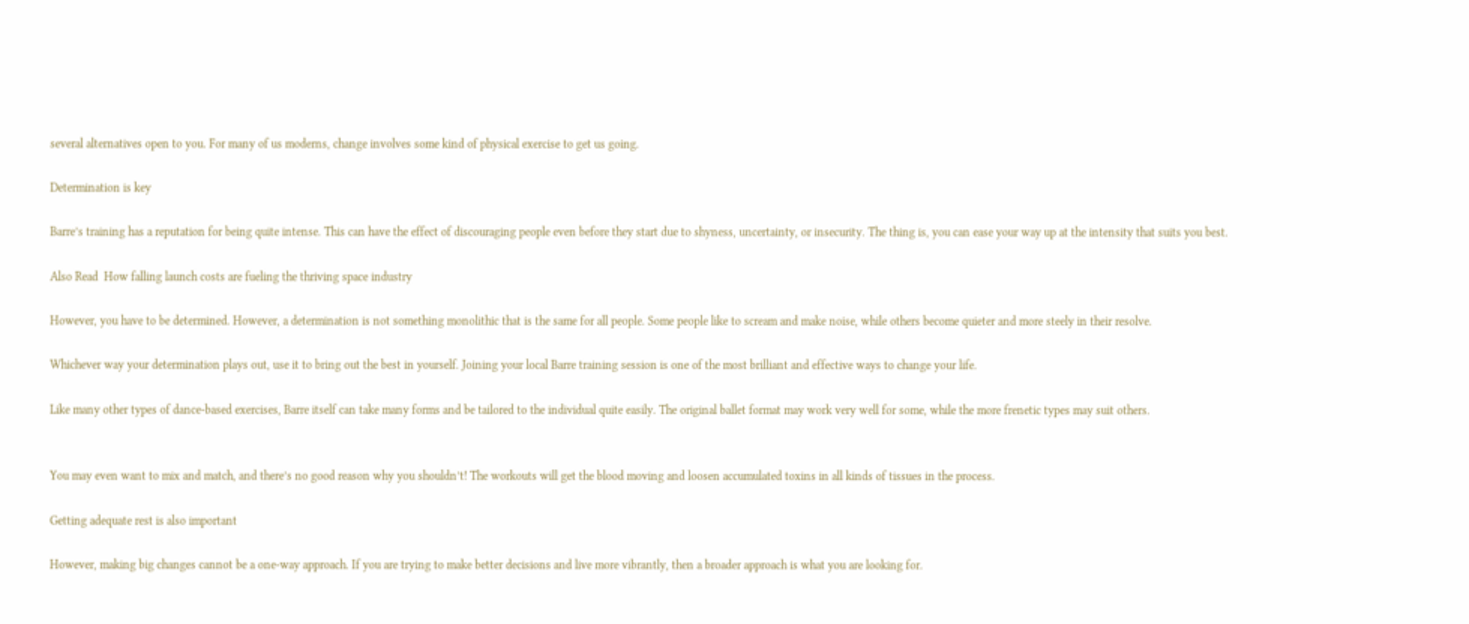several alternatives open to you. For many of us moderns, change involves some kind of physical exercise to get us going.

Determination is key

Barre’s training has a reputation for being quite intense. This can have the effect of discouraging people even before they start due to shyness, uncertainty, or insecurity. The thing is, you can ease your way up at the intensity that suits you best.

Also Read  How falling launch costs are fueling the thriving space industry

However, you have to be determined. However, a determination is not something monolithic that is the same for all people. Some people like to scream and make noise, while others become quieter and more steely in their resolve.

Whichever way your determination plays out, use it to bring out the best in yourself. Joining your local Barre training session is one of the most brilliant and effective ways to change your life.

Like many other types of dance-based exercises, Barre itself can take many forms and be tailored to the individual quite easily. The original ballet format may work very well for some, while the more frenetic types may suit others.


You may even want to mix and match, and there’s no good reason why you shouldn’t! The workouts will get the blood moving and loosen accumulated toxins in all kinds of tissues in the process.

Getting adequate rest is also important

However, making big changes cannot be a one-way approach. If you are trying to make better decisions and live more vibrantly, then a broader approach is what you are looking for.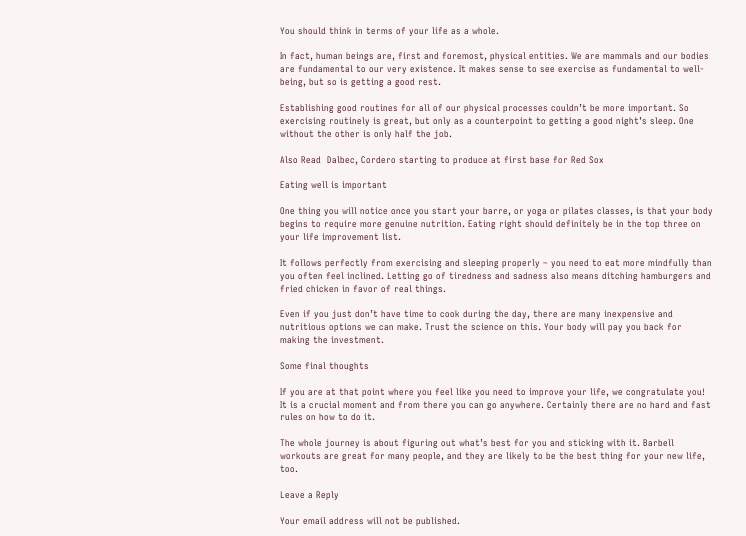You should think in terms of your life as a whole.

In fact, human beings are, first and foremost, physical entities. We are mammals and our bodies are fundamental to our very existence. It makes sense to see exercise as fundamental to well-being, but so is getting a good rest.

Establishing good routines for all of our physical processes couldn’t be more important. So exercising routinely is great, but only as a counterpoint to getting a good night’s sleep. One without the other is only half the job.

Also Read  Dalbec, Cordero starting to produce at first base for Red Sox

Eating well is important

One thing you will notice once you start your barre, or yoga or pilates classes, is that your body begins to require more genuine nutrition. Eating right should definitely be in the top three on your life improvement list.

It follows perfectly from exercising and sleeping properly – you need to eat more mindfully than you often feel inclined. Letting go of tiredness and sadness also means ditching hamburgers and fried chicken in favor of real things.

Even if you just don’t have time to cook during the day, there are many inexpensive and nutritious options we can make. Trust the science on this. Your body will pay you back for making the investment.

Some final thoughts

If you are at that point where you feel like you need to improve your life, we congratulate you! It is a crucial moment and from there you can go anywhere. Certainly there are no hard and fast rules on how to do it.

The whole journey is about figuring out what’s best for you and sticking with it. Barbell workouts are great for many people, and they are likely to be the best thing for your new life, too.

Leave a Reply

Your email address will not be published.